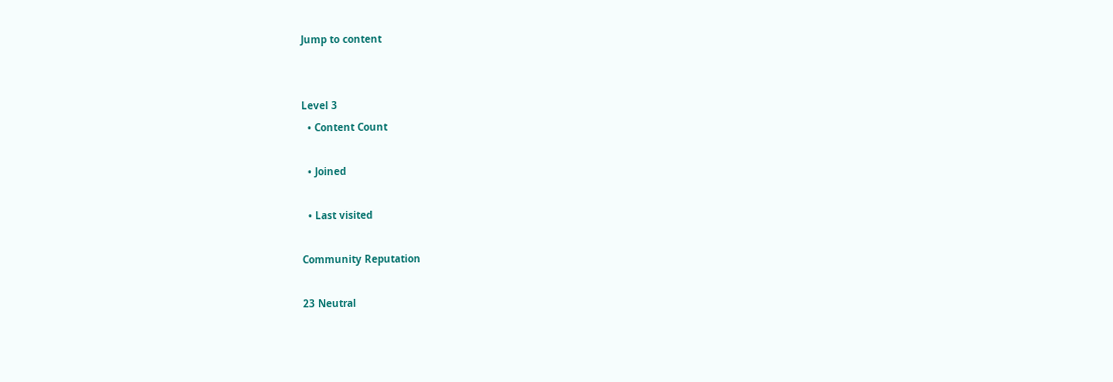Jump to content


Level 3
  • Content Count

  • Joined

  • Last visited

Community Reputation

23 Neutral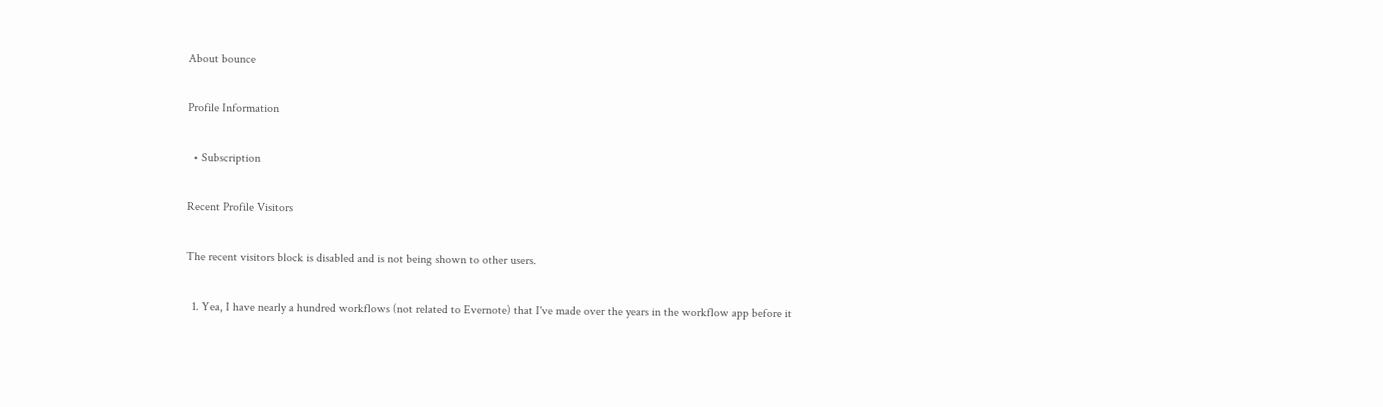About bounce

Profile Information

  • Subscription

Recent Profile Visitors

The recent visitors block is disabled and is not being shown to other users.

  1. Yea, I have nearly a hundred workflows (not related to Evernote) that I've made over the years in the workflow app before it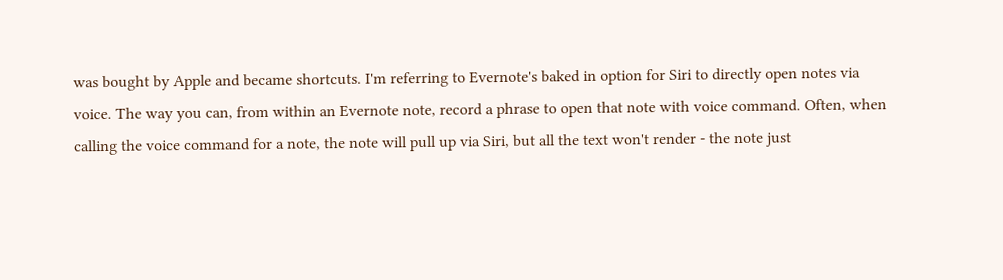was bought by Apple and became shortcuts. I'm referring to Evernote's baked in option for Siri to directly open notes via voice. The way you can, from within an Evernote note, record a phrase to open that note with voice command. Often, when calling the voice command for a note, the note will pull up via Siri, but all the text won't render - the note just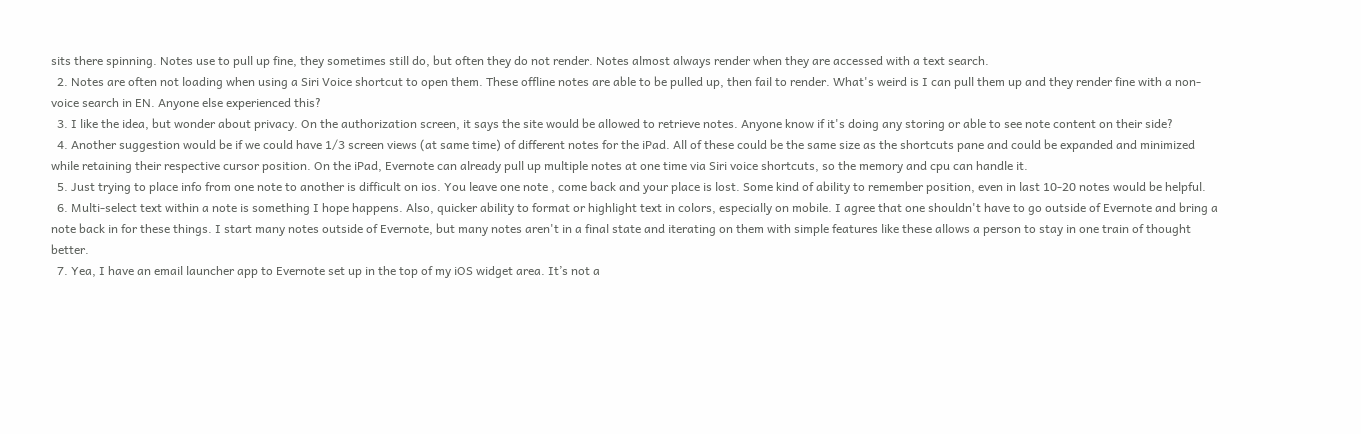sits there spinning. Notes use to pull up fine, they sometimes still do, but often they do not render. Notes almost always render when they are accessed with a text search.
  2. Notes are often not loading when using a Siri Voice shortcut to open them. These offline notes are able to be pulled up, then fail to render. What's weird is I can pull them up and they render fine with a non-voice search in EN. Anyone else experienced this?
  3. I like the idea, but wonder about privacy. On the authorization screen, it says the site would be allowed to retrieve notes. Anyone know if it's doing any storing or able to see note content on their side?
  4. Another suggestion would be if we could have 1/3 screen views (at same time) of different notes for the iPad. All of these could be the same size as the shortcuts pane and could be expanded and minimized while retaining their respective cursor position. On the iPad, Evernote can already pull up multiple notes at one time via Siri voice shortcuts, so the memory and cpu can handle it.
  5. Just trying to place info from one note to another is difficult on ios. You leave one note , come back and your place is lost. Some kind of ability to remember position, even in last 10-20 notes would be helpful.
  6. Multi-select text within a note is something I hope happens. Also, quicker ability to format or highlight text in colors, especially on mobile. I agree that one shouldn't have to go outside of Evernote and bring a note back in for these things. I start many notes outside of Evernote, but many notes aren't in a final state and iterating on them with simple features like these allows a person to stay in one train of thought better.
  7. Yea, I have an email launcher app to Evernote set up in the top of my iOS widget area. It’s not a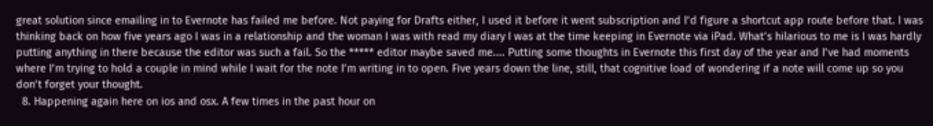great solution since emailing in to Evernote has failed me before. Not paying for Drafts either, I used it before it went subscription and I’d figure a shortcut app route before that. I was thinking back on how five years ago I was in a relationship and the woman I was with read my diary I was at the time keeping in Evernote via iPad. What’s hilarious to me is I was hardly putting anything in there because the editor was such a fail. So the ***** editor maybe saved me.... Putting some thoughts in Evernote this first day of the year and I’ve had moments where I’m trying to hold a couple in mind while I wait for the note I’m writing in to open. Five years down the line, still, that cognitive load of wondering if a note will come up so you don’t forget your thought.
  8. Happening again here on ios and osx. A few times in the past hour on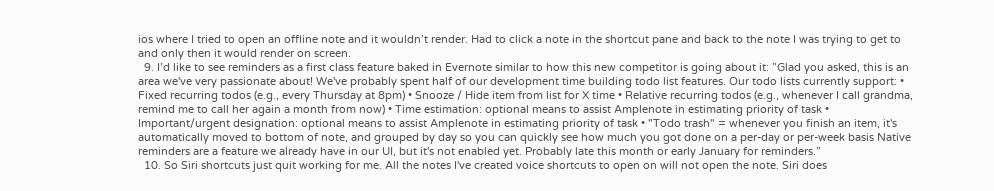ios where I tried to open an offline note and it wouldn’t render. Had to click a note in the shortcut pane and back to the note I was trying to get to and only then it would render on screen.
  9. I’d like to see reminders as a first class feature baked in Evernote similar to how this new competitor is going about it: ”Glad you asked, this is an area we've very passionate about! We've probably spent half of our development time building todo list features. Our todo lists currently support: • Fixed recurring todos (e.g., every Thursday at 8pm) • Snooze / Hide item from list for X time • Relative recurring todos (e.g., whenever I call grandma, remind me to call her again a month from now) • Time estimation: optional means to assist Amplenote in estimating priority of task • Important/urgent designation: optional means to assist Amplenote in estimating priority of task • "Todo trash" = whenever you finish an item, it's automatically moved to bottom of note, and grouped by day so you can quickly see how much you got done on a per-day or per-week basis Native reminders are a feature we already have in our UI, but it's not enabled yet. Probably late this month or early January for reminders.”
  10. So Siri shortcuts just quit working for me. All the notes I've created voice shortcuts to open on will not open the note. Siri does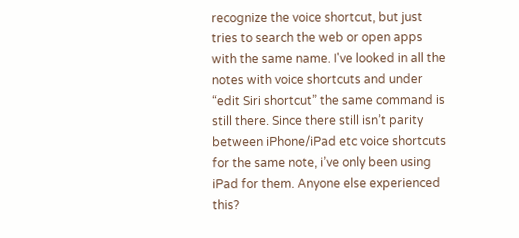recognize the voice shortcut, but just tries to search the web or open apps with the same name. I've looked in all the notes with voice shortcuts and under “edit Siri shortcut” the same command is still there. Since there still isn’t parity between iPhone/iPad etc voice shortcuts for the same note, i’ve only been using iPad for them. Anyone else experienced this?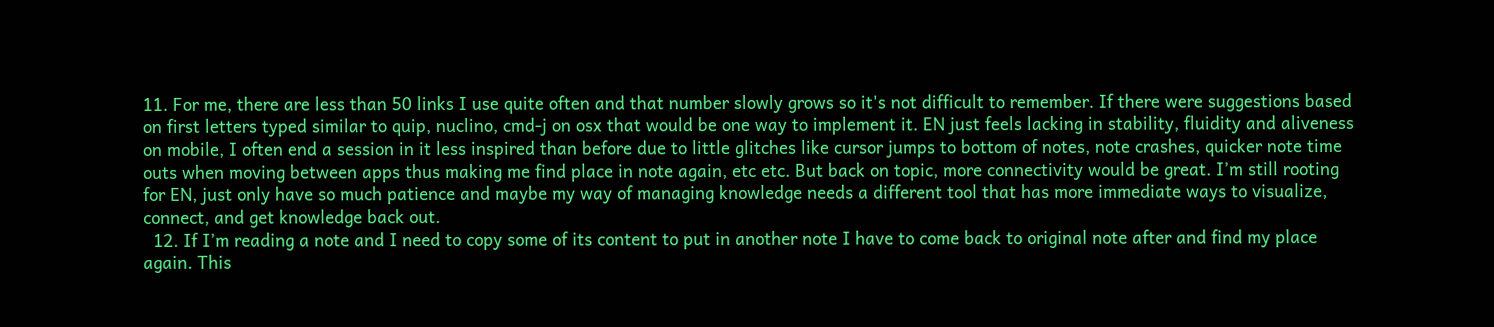11. For me, there are less than 50 links I use quite often and that number slowly grows so it's not difficult to remember. If there were suggestions based on first letters typed similar to quip, nuclino, cmd-j on osx that would be one way to implement it. EN just feels lacking in stability, fluidity and aliveness on mobile, I often end a session in it less inspired than before due to little glitches like cursor jumps to bottom of notes, note crashes, quicker note time outs when moving between apps thus making me find place in note again, etc etc. But back on topic, more connectivity would be great. I’m still rooting for EN, just only have so much patience and maybe my way of managing knowledge needs a different tool that has more immediate ways to visualize, connect, and get knowledge back out.
  12. If I’m reading a note and I need to copy some of its content to put in another note I have to come back to original note after and find my place again. This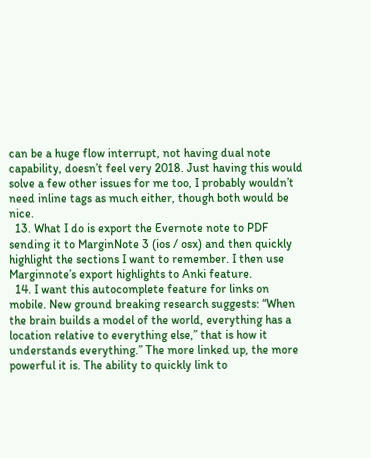can be a huge flow interrupt, not having dual note capability, doesn’t feel very 2018. Just having this would solve a few other issues for me too, I probably wouldn’t need inline tags as much either, though both would be nice.
  13. What I do is export the Evernote note to PDF sending it to MarginNote 3 (ios / osx) and then quickly highlight the sections I want to remember. I then use Marginnote’s export highlights to Anki feature.
  14. I want this autocomplete feature for links on mobile. New ground breaking research suggests: “When the brain builds a model of the world, everything has a location relative to everything else,” that is how it understands everything.” The more linked up, the more powerful it is. The ability to quickly link to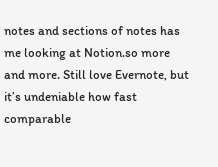notes and sections of notes has me looking at Notion.so more and more. Still love Evernote, but it’s undeniable how fast comparable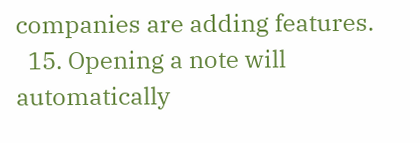companies are adding features.
  15. Opening a note will automatically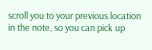scroll you to your previous location in the note, so you can pick up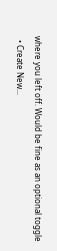where you left off. Would be fine as an optional toggle
  • Create New...